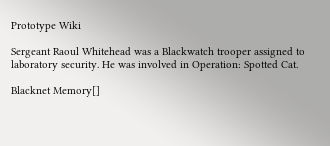Prototype Wiki

Sergeant Raoul Whitehead was a Blackwatch trooper assigned to laboratory security. He was involved in Operation: Spotted Cat.

Blacknet Memory[]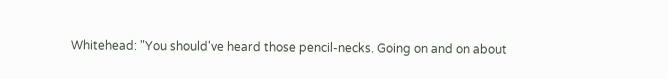Whitehead: "You should've heard those pencil-necks. Going on and on about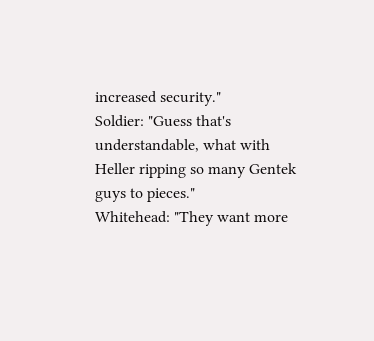increased security."
Soldier: "Guess that's understandable, what with Heller ripping so many Gentek guys to pieces."
Whitehead: "They want more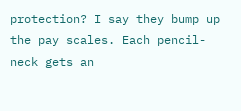protection? I say they bump up the pay scales. Each pencil-neck gets an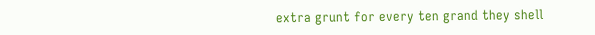extra grunt for every ten grand they shell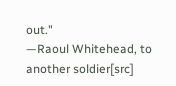out."
—Raoul Whitehead, to another soldier[src]